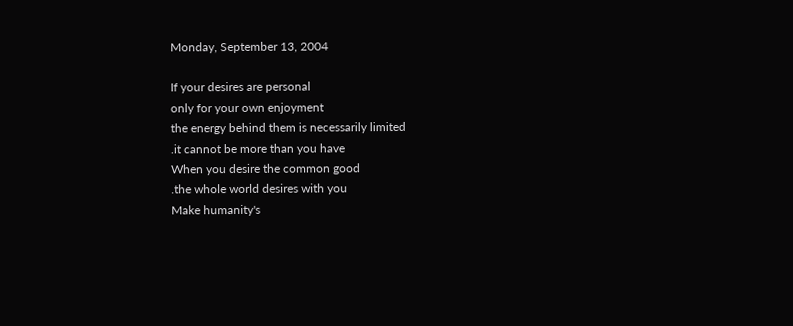Monday, September 13, 2004

If your desires are personal
only for your own enjoyment
the energy behind them is necessarily limited
.it cannot be more than you have
When you desire the common good
.the whole world desires with you
Make humanity's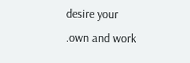desire your
.own and work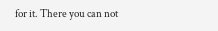for it. There you can not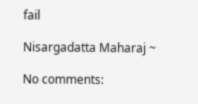fail

Nisargadatta Maharaj ~

No comments: